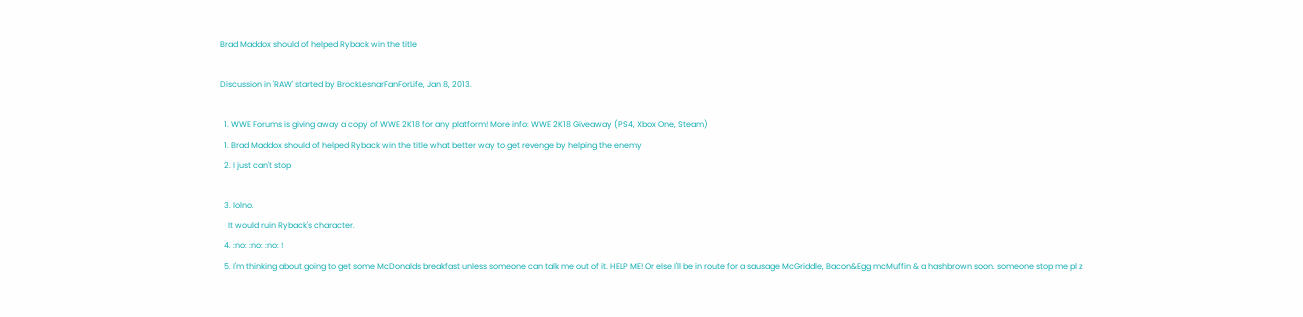Brad Maddox should of helped Ryback win the title

Discussion in 'RAW' started by BrockLesnarFanForLife, Jan 8, 2013.

  1. WWE Forums is giving away a copy of WWE 2K18 for any platform! More info: WWE 2K18 Giveaway (PS4, Xbox One, Steam)
  1. Brad Maddox should of helped Ryback win the title what better way to get revenge by helping the enemy
  2. I just can't stop

  3. lolno.
    It would ruin Ryback's character.
  4. :no: :no: :no: !
  5. I'm thinking about going to get some McDonalds breakfast unless someone can talk me out of it. HELP ME! Or else I'll be in route for a sausage McGriddle, Bacon&Egg mcMuffin & a hashbrown soon. someone stop me pl z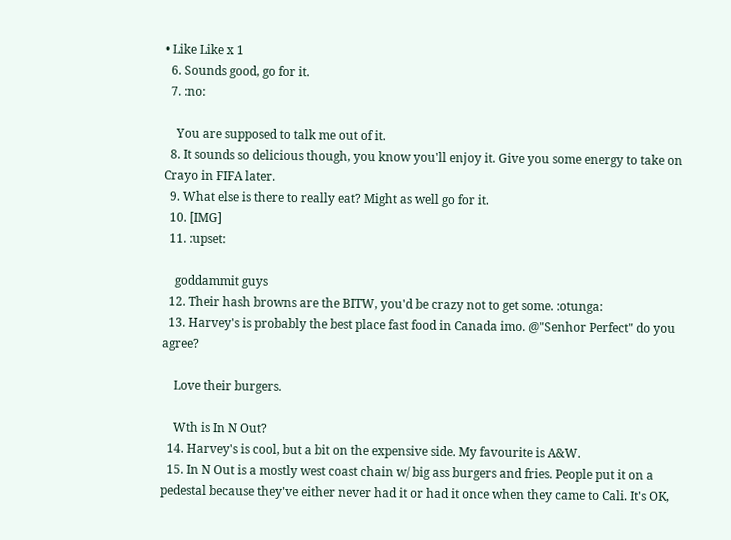• Like Like x 1
  6. Sounds good, go for it.
  7. :no:

    You are supposed to talk me out of it.
  8. It sounds so delicious though, you know you'll enjoy it. Give you some energy to take on Crayo in FIFA later.
  9. What else is there to really eat? Might as well go for it.
  10. [IMG]
  11. :upset:

    goddammit guys
  12. Their hash browns are the BITW, you'd be crazy not to get some. :otunga:
  13. Harvey's is probably the best place fast food in Canada imo. @"Senhor Perfect" do you agree?

    Love their burgers.

    Wth is In N Out?
  14. Harvey's is cool, but a bit on the expensive side. My favourite is A&W.
  15. In N Out is a mostly west coast chain w/ big ass burgers and fries. People put it on a pedestal because they've either never had it or had it once when they came to Cali. It's OK,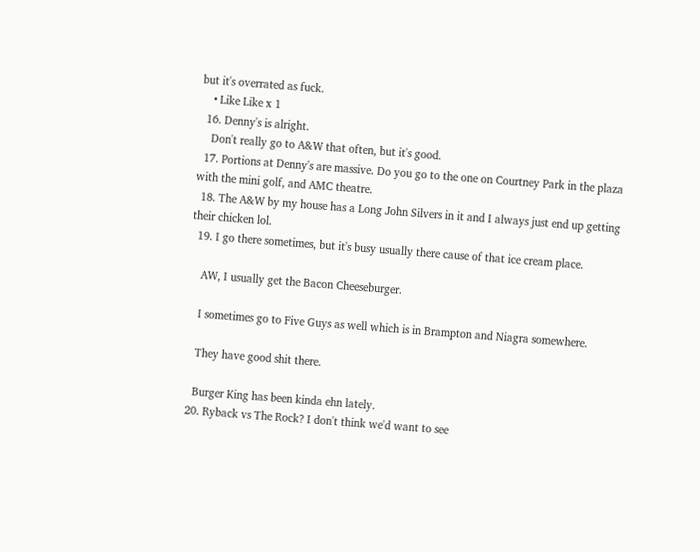but it's overrated as fuck.
    • Like Like x 1
  16. Denny's is alright.
    Don't really go to A&W that often, but it's good.
  17. Portions at Denny's are massive. Do you go to the one on Courtney Park in the plaza with the mini golf, and AMC theatre.
  18. The A&W by my house has a Long John Silvers in it and I always just end up getting their chicken lol.
  19. I go there sometimes, but it's busy usually there cause of that ice cream place.

    AW, I usually get the Bacon Cheeseburger.

    I sometimes go to Five Guys as well which is in Brampton and Niagra somewhere.

    They have good shit there.

    Burger King has been kinda ehn lately.
  20. Ryback vs The Rock? I don't think we'd want to see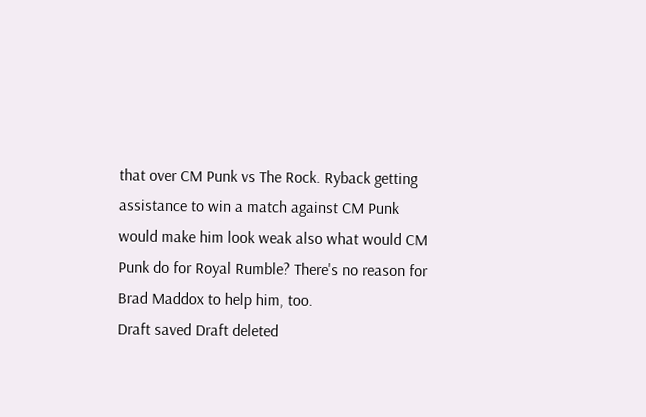that over CM Punk vs The Rock. Ryback getting assistance to win a match against CM Punk would make him look weak also what would CM Punk do for Royal Rumble? There's no reason for Brad Maddox to help him, too.
Draft saved Draft deleted